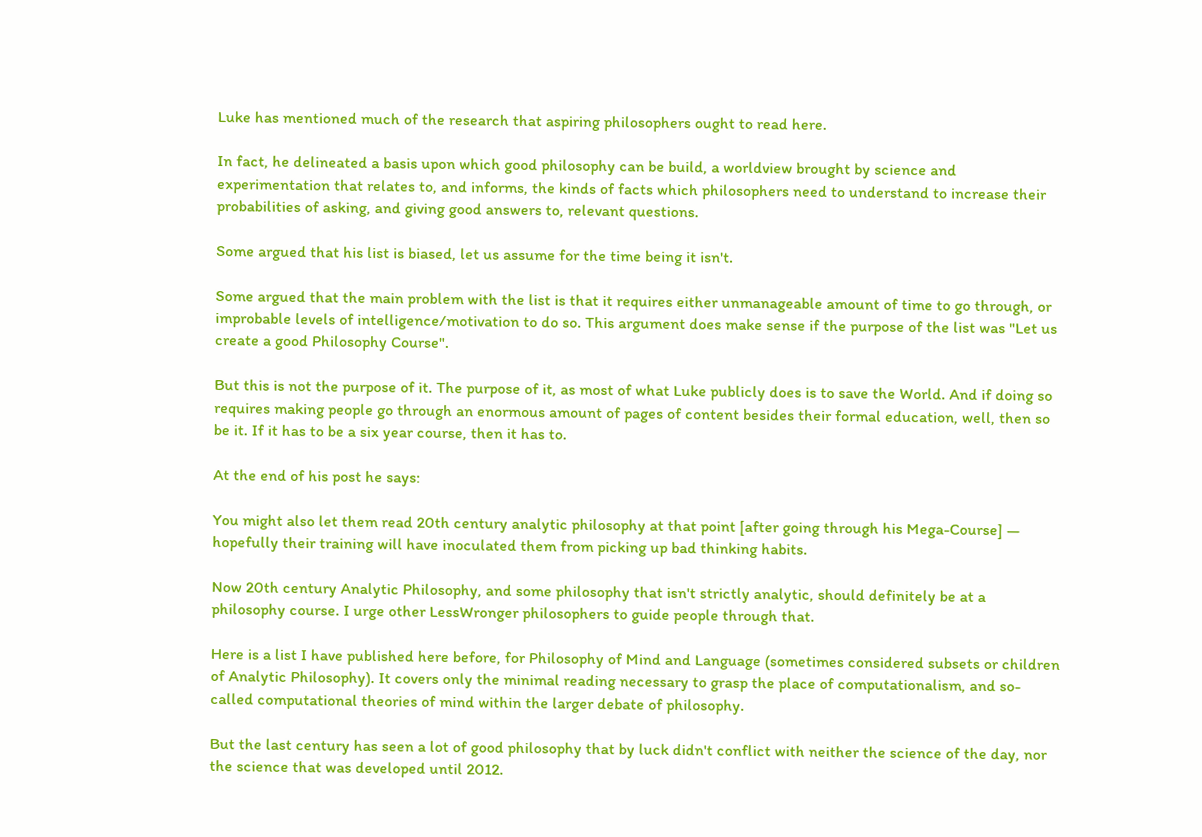Luke has mentioned much of the research that aspiring philosophers ought to read here.

In fact, he delineated a basis upon which good philosophy can be build, a worldview brought by science and experimentation that relates to, and informs, the kinds of facts which philosophers need to understand to increase their probabilities of asking, and giving good answers to, relevant questions.

Some argued that his list is biased, let us assume for the time being it isn't.

Some argued that the main problem with the list is that it requires either unmanageable amount of time to go through, or improbable levels of intelligence/motivation to do so. This argument does make sense if the purpose of the list was "Let us create a good Philosophy Course".

But this is not the purpose of it. The purpose of it, as most of what Luke publicly does is to save the World. And if doing so requires making people go through an enormous amount of pages of content besides their formal education, well, then so be it. If it has to be a six year course, then it has to.

At the end of his post he says:

You might also let them read 20th century analytic philosophy at that point [after going through his Mega-Course] — hopefully their training will have inoculated them from picking up bad thinking habits.

Now 20th century Analytic Philosophy, and some philosophy that isn't strictly analytic, should definitely be at a philosophy course. I urge other LessWronger philosophers to guide people through that.

Here is a list I have published here before, for Philosophy of Mind and Language (sometimes considered subsets or children of Analytic Philosophy). It covers only the minimal reading necessary to grasp the place of computationalism, and so-called computational theories of mind within the larger debate of philosophy.

But the last century has seen a lot of good philosophy that by luck didn't conflict with neither the science of the day, nor the science that was developed until 2012.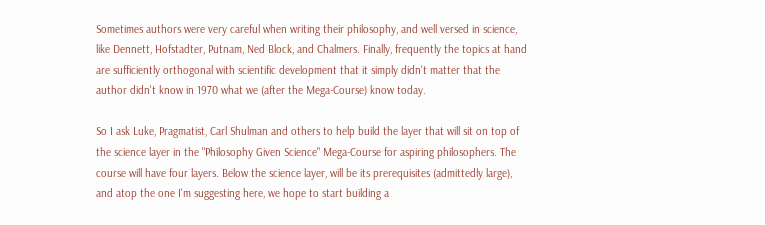Sometimes authors were very careful when writing their philosophy, and well versed in science, like Dennett, Hofstadter, Putnam, Ned Block, and Chalmers. Finally, frequently the topics at hand are sufficiently orthogonal with scientific development that it simply didn't matter that the author didn't know in 1970 what we (after the Mega-Course) know today.

So I ask Luke, Pragmatist, Carl Shulman and others to help build the layer that will sit on top of the science layer in the "Philosophy Given Science" Mega-Course for aspiring philosophers. The course will have four layers. Below the science layer, will be its prerequisites (admittedly large), and atop the one I'm suggesting here, we hope to start building a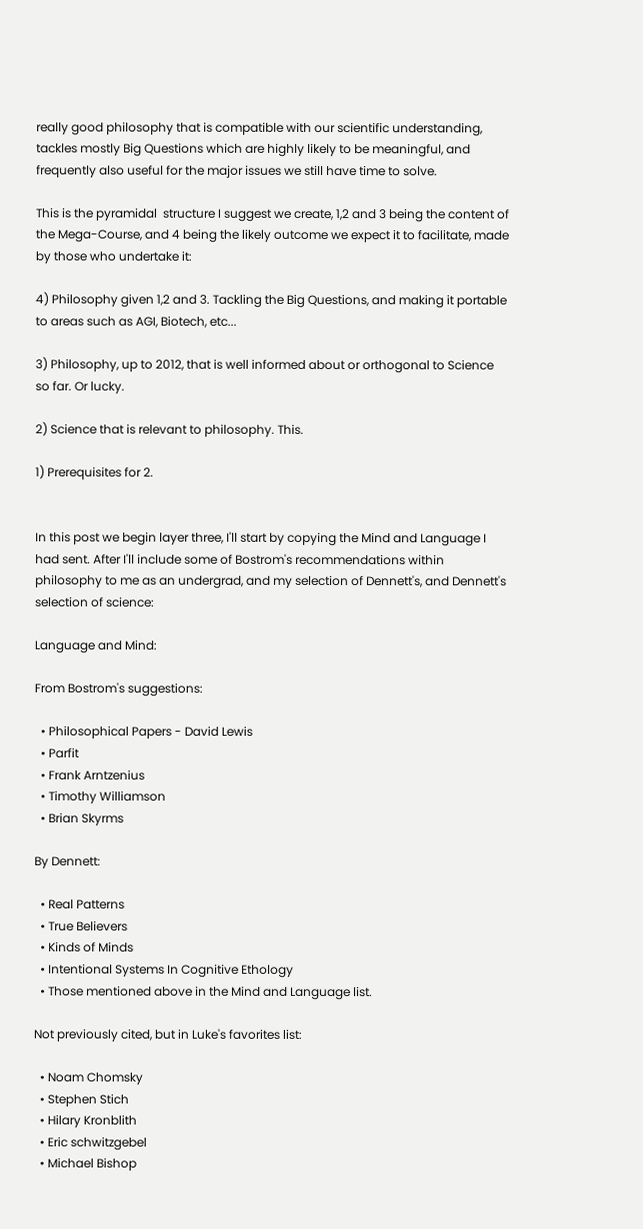really good philosophy that is compatible with our scientific understanding, tackles mostly Big Questions which are highly likely to be meaningful, and frequently also useful for the major issues we still have time to solve.

This is the pyramidal  structure I suggest we create, 1,2 and 3 being the content of the Mega-Course, and 4 being the likely outcome we expect it to facilitate, made by those who undertake it:

4) Philosophy given 1,2 and 3. Tackling the Big Questions, and making it portable to areas such as AGI, Biotech, etc...

3) Philosophy, up to 2012, that is well informed about or orthogonal to Science so far. Or lucky.

2) Science that is relevant to philosophy. This.

1) Prerequisites for 2.


In this post we begin layer three, I'll start by copying the Mind and Language I had sent. After I'll include some of Bostrom's recommendations within philosophy to me as an undergrad, and my selection of Dennett's, and Dennett's selection of science:

Language and Mind:

From Bostrom's suggestions:

  • Philosophical Papers - David Lewis
  • Parfit
  • Frank Arntzenius
  • Timothy Williamson
  • Brian Skyrms

By Dennett:

  • Real Patterns
  • True Believers
  • Kinds of Minds
  • Intentional Systems In Cognitive Ethology
  • Those mentioned above in the Mind and Language list.

Not previously cited, but in Luke's favorites list:

  • Noam Chomsky
  • Stephen Stich
  • Hilary Kronblith
  • Eric schwitzgebel
  • Michael Bishop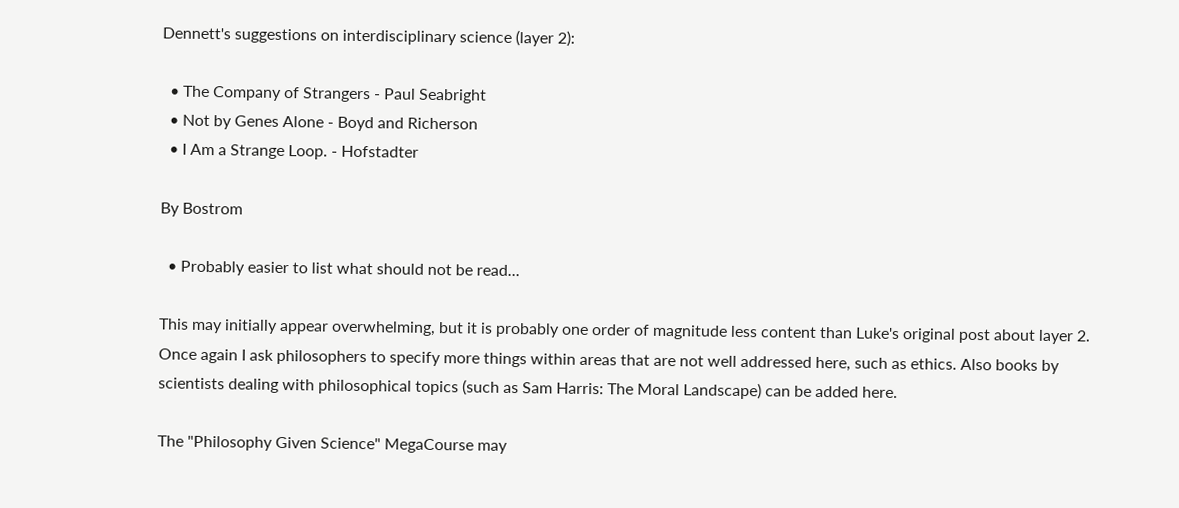Dennett's suggestions on interdisciplinary science (layer 2):

  • The Company of Strangers - Paul Seabright
  • Not by Genes Alone - Boyd and Richerson
  • I Am a Strange Loop. - Hofstadter

By Bostrom

  • Probably easier to list what should not be read...

This may initially appear overwhelming, but it is probably one order of magnitude less content than Luke's original post about layer 2. Once again I ask philosophers to specify more things within areas that are not well addressed here, such as ethics. Also books by scientists dealing with philosophical topics (such as Sam Harris: The Moral Landscape) can be added here.

The "Philosophy Given Science" MegaCourse may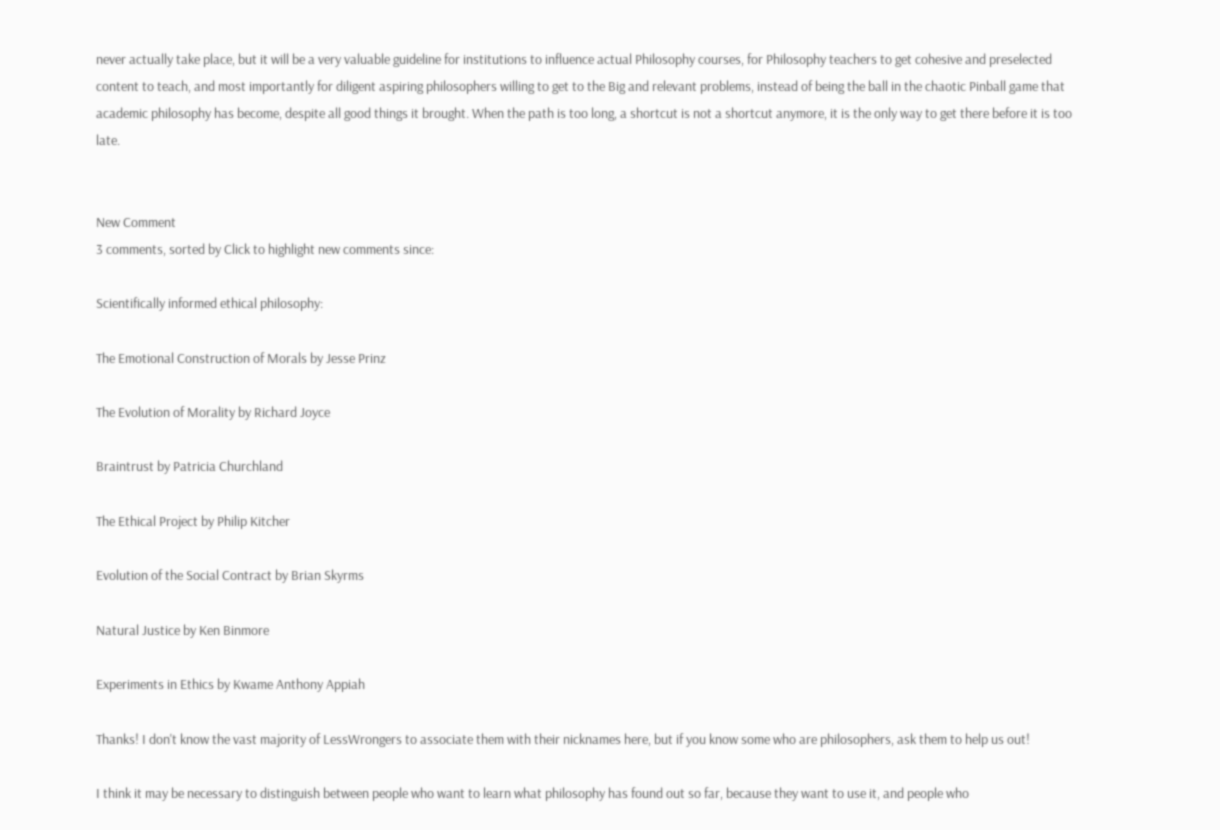never actually take place, but it will be a very valuable guideline for institutions to influence actual Philosophy courses, for Philosophy teachers to get cohesive and preselected content to teach, and most importantly for diligent aspiring philosophers willing to get to the Big and relevant problems, instead of being the ball in the chaotic Pinball game that academic philosophy has become, despite all good things it brought. When the path is too long, a shortcut is not a shortcut anymore, it is the only way to get there before it is too late.


New Comment
3 comments, sorted by Click to highlight new comments since:

Scientifically informed ethical philosophy:

The Emotional Construction of Morals by Jesse Prinz

The Evolution of Morality by Richard Joyce

Braintrust by Patricia Churchland

The Ethical Project by Philip Kitcher

Evolution of the Social Contract by Brian Skyrms

Natural Justice by Ken Binmore

Experiments in Ethics by Kwame Anthony Appiah

Thanks! I don't know the vast majority of LessWrongers to associate them with their nicknames here, but if you know some who are philosophers, ask them to help us out!

I think it may be necessary to distinguish between people who want to learn what philosophy has found out so far, because they want to use it, and people who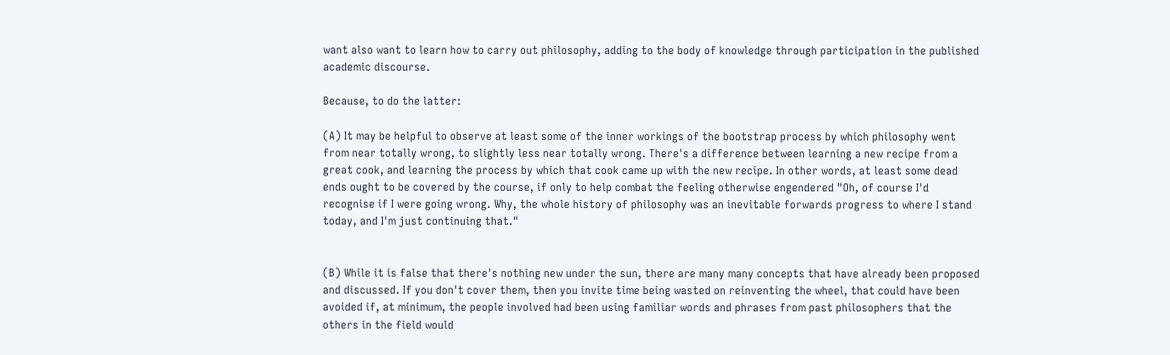want also want to learn how to carry out philosophy, adding to the body of knowledge through participation in the published academic discourse.

Because, to do the latter:

(A) It may be helpful to observe at least some of the inner workings of the bootstrap process by which philosophy went from near totally wrong, to slightly less near totally wrong. There's a difference between learning a new recipe from a great cook, and learning the process by which that cook came up with the new recipe. In other words, at least some dead ends ought to be covered by the course, if only to help combat the feeling otherwise engendered "Oh, of course I'd recognise if I were going wrong. Why, the whole history of philosophy was an inevitable forwards progress to where I stand today, and I'm just continuing that."


(B) While it is false that there's nothing new under the sun, there are many many concepts that have already been proposed and discussed. If you don't cover them, then you invite time being wasted on reinventing the wheel, that could have been avoided if, at minimum, the people involved had been using familiar words and phrases from past philosophers that the others in the field would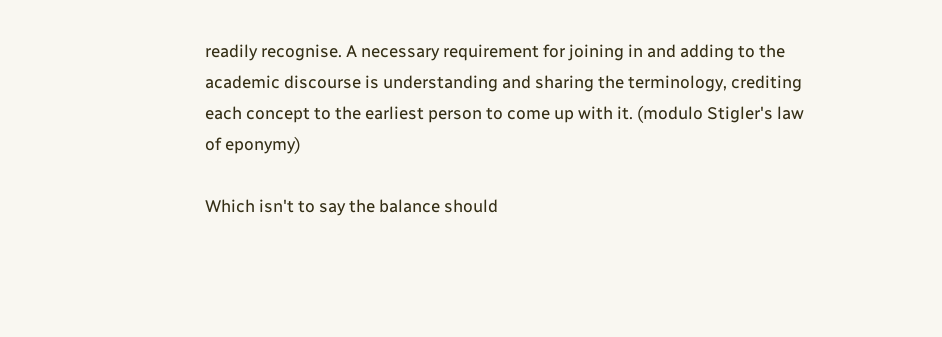readily recognise. A necessary requirement for joining in and adding to the academic discourse is understanding and sharing the terminology, crediting each concept to the earliest person to come up with it. (modulo Stigler's law of eponymy)

Which isn't to say the balance should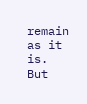remain as it is. But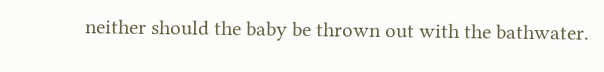neither should the baby be thrown out with the bathwater.